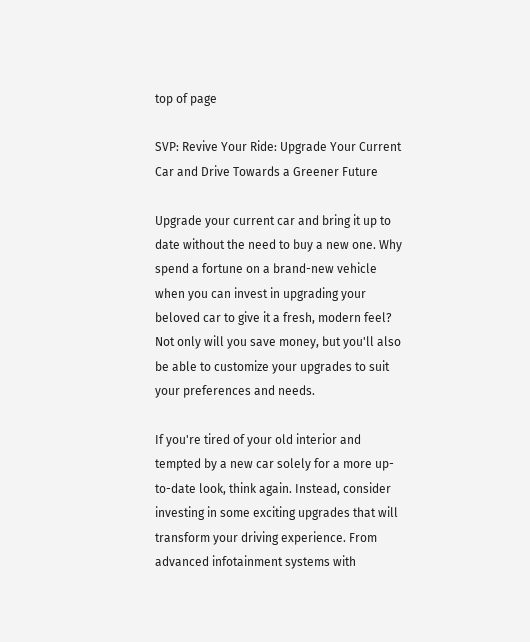top of page

SVP: Revive Your Ride: Upgrade Your Current Car and Drive Towards a Greener Future

Upgrade your current car and bring it up to date without the need to buy a new one. Why spend a fortune on a brand-new vehicle when you can invest in upgrading your beloved car to give it a fresh, modern feel? Not only will you save money, but you'll also be able to customize your upgrades to suit your preferences and needs.

If you're tired of your old interior and tempted by a new car solely for a more up-to-date look, think again. Instead, consider investing in some exciting upgrades that will transform your driving experience. From advanced infotainment systems with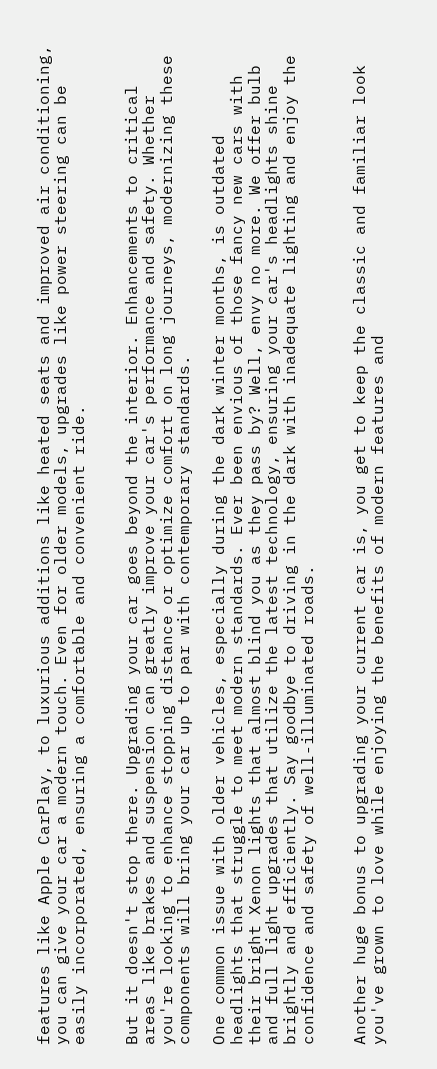features like Apple CarPlay, to luxurious additions like heated seats and improved air conditioning, you can give your car a modern touch. Even for older models, upgrades like power steering can be easily incorporated, ensuring a comfortable and convenient ride.


But it doesn't stop there. Upgrading your car goes beyond the interior. Enhancements to critical areas like brakes and suspension can greatly improve your car's performance and safety. Whether you're looking to enhance stopping distance or optimize comfort on long journeys, modernizing these components will bring your car up to par with contemporary standards.

One common issue with older vehicles, especially during the dark winter months, is outdated headlights that struggle to meet modern standards. Ever been envious of those fancy new cars with their bright Xenon lights that almost blind you as they pass by? Well, envy no more. We offer bulb and full light upgrades that utilize the latest technology, ensuring your car's headlights shine brightly and efficiently. Say goodbye to driving in the dark with inadequate lighting and enjoy the confidence and safety of well-illuminated roads.


Another huge bonus to upgrading your current car is, you get to keep the classic and familiar look you've grown to love while enjoying the benefits of modern features and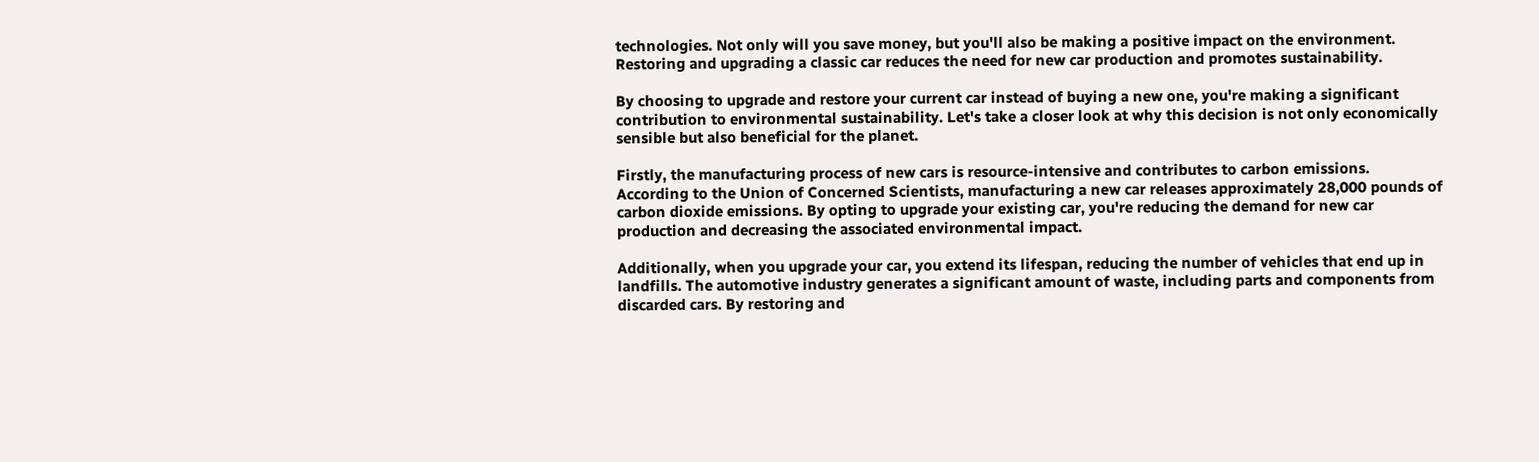technologies. Not only will you save money, but you'll also be making a positive impact on the environment. Restoring and upgrading a classic car reduces the need for new car production and promotes sustainability.

By choosing to upgrade and restore your current car instead of buying a new one, you're making a significant contribution to environmental sustainability. Let's take a closer look at why this decision is not only economically sensible but also beneficial for the planet.

Firstly, the manufacturing process of new cars is resource-intensive and contributes to carbon emissions. According to the Union of Concerned Scientists, manufacturing a new car releases approximately 28,000 pounds of carbon dioxide emissions. By opting to upgrade your existing car, you're reducing the demand for new car production and decreasing the associated environmental impact.

Additionally, when you upgrade your car, you extend its lifespan, reducing the number of vehicles that end up in landfills. The automotive industry generates a significant amount of waste, including parts and components from discarded cars. By restoring and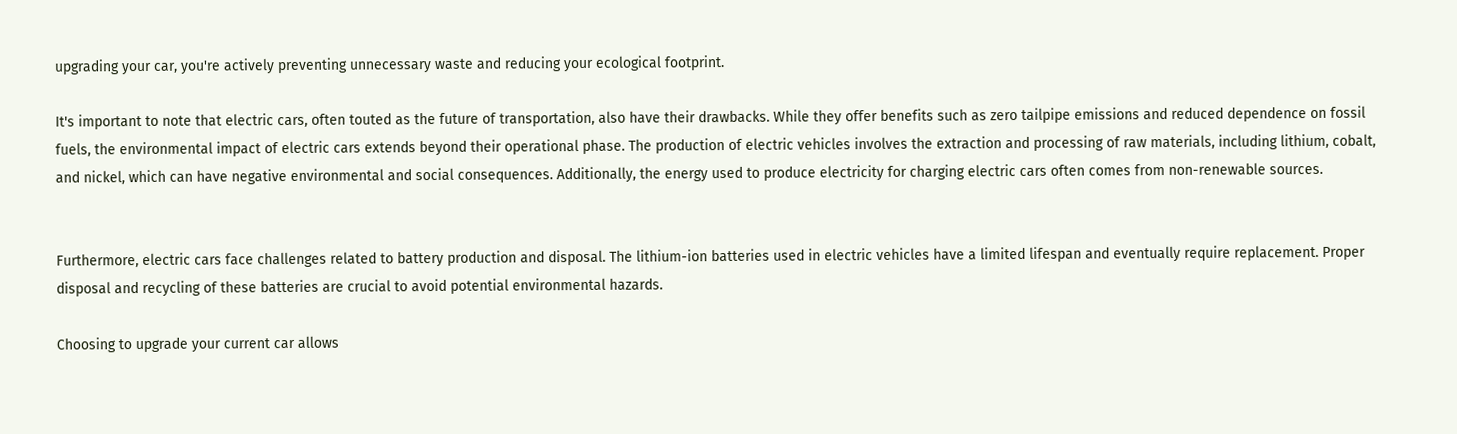upgrading your car, you're actively preventing unnecessary waste and reducing your ecological footprint.

It's important to note that electric cars, often touted as the future of transportation, also have their drawbacks. While they offer benefits such as zero tailpipe emissions and reduced dependence on fossil fuels, the environmental impact of electric cars extends beyond their operational phase. The production of electric vehicles involves the extraction and processing of raw materials, including lithium, cobalt, and nickel, which can have negative environmental and social consequences. Additionally, the energy used to produce electricity for charging electric cars often comes from non-renewable sources.


Furthermore, electric cars face challenges related to battery production and disposal. The lithium-ion batteries used in electric vehicles have a limited lifespan and eventually require replacement. Proper disposal and recycling of these batteries are crucial to avoid potential environmental hazards.

Choosing to upgrade your current car allows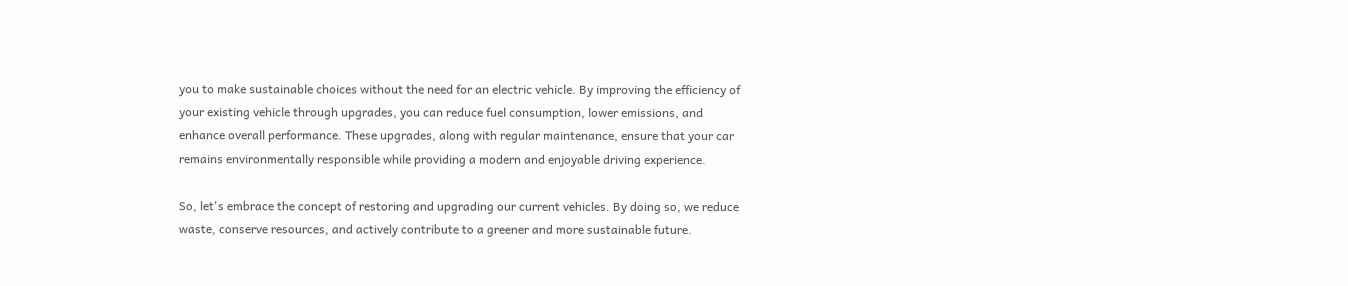you to make sustainable choices without the need for an electric vehicle. By improving the efficiency of your existing vehicle through upgrades, you can reduce fuel consumption, lower emissions, and enhance overall performance. These upgrades, along with regular maintenance, ensure that your car remains environmentally responsible while providing a modern and enjoyable driving experience.

So, let's embrace the concept of restoring and upgrading our current vehicles. By doing so, we reduce waste, conserve resources, and actively contribute to a greener and more sustainable future.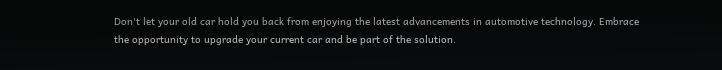Don't let your old car hold you back from enjoying the latest advancements in automotive technology. Embrace the opportunity to upgrade your current car and be part of the solution.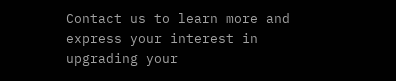Contact us to learn more and express your interest in upgrading your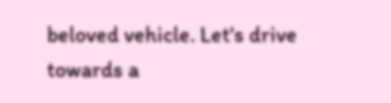beloved vehicle. Let's drive towards a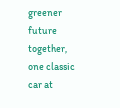greener future together, one classic car at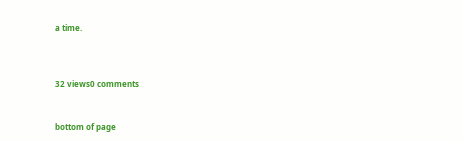a time.



32 views0 comments


bottom of page